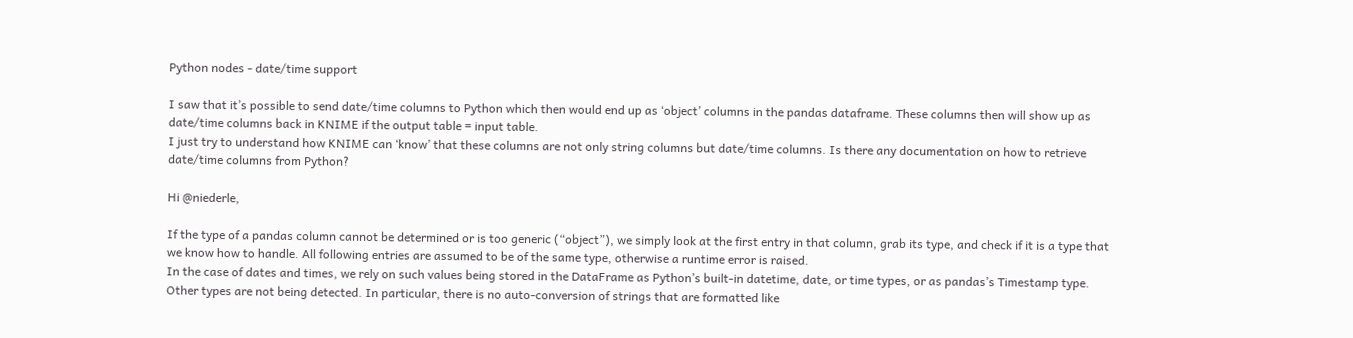Python nodes - date/time support

I saw that it’s possible to send date/time columns to Python which then would end up as ‘object’ columns in the pandas dataframe. These columns then will show up as date/time columns back in KNIME if the output table = input table.
I just try to understand how KNIME can ‘know’ that these columns are not only string columns but date/time columns. Is there any documentation on how to retrieve date/time columns from Python?

Hi @niederle,

If the type of a pandas column cannot be determined or is too generic (“object”), we simply look at the first entry in that column, grab its type, and check if it is a type that we know how to handle. All following entries are assumed to be of the same type, otherwise a runtime error is raised.
In the case of dates and times, we rely on such values being stored in the DataFrame as Python’s built-in datetime, date, or time types, or as pandas’s Timestamp type. Other types are not being detected. In particular, there is no auto-conversion of strings that are formatted like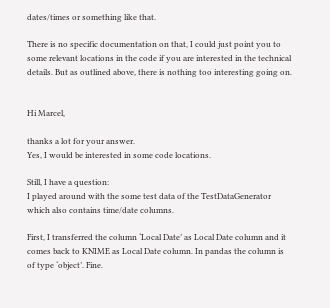dates/times or something like that.

There is no specific documentation on that, I could just point you to some relevant locations in the code if you are interested in the technical details. But as outlined above, there is nothing too interesting going on.


Hi Marcel,

thanks a lot for your answer.
Yes, I would be interested in some code locations.

Still, I have a question:
I played around with the some test data of the TestDataGenerator which also contains time/date columns.

First, I transferred the column ‘Local Date’ as Local Date column and it comes back to KNIME as Local Date column. In pandas the column is of type ‘object’. Fine.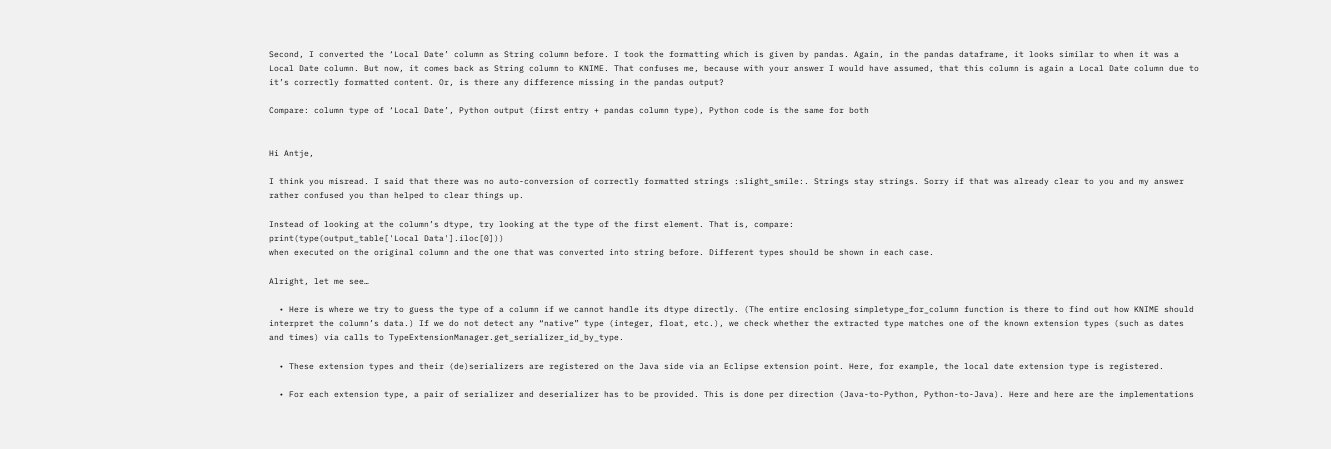Second, I converted the ‘Local Date’ column as String column before. I took the formatting which is given by pandas. Again, in the pandas dataframe, it looks similar to when it was a Local Date column. But now, it comes back as String column to KNIME. That confuses me, because with your answer I would have assumed, that this column is again a Local Date column due to it’s correctly formatted content. Or, is there any difference missing in the pandas output?

Compare: column type of ‘Local Date’, Python output (first entry + pandas column type), Python code is the same for both


Hi Antje,

I think you misread. I said that there was no auto-conversion of correctly formatted strings :slight_smile:. Strings stay strings. Sorry if that was already clear to you and my answer rather confused you than helped to clear things up.

Instead of looking at the column’s dtype, try looking at the type of the first element. That is, compare:
print(type(output_table['Local Data'].iloc[0]))
when executed on the original column and the one that was converted into string before. Different types should be shown in each case.

Alright, let me see…

  • Here is where we try to guess the type of a column if we cannot handle its dtype directly. (The entire enclosing simpletype_for_column function is there to find out how KNIME should interpret the column’s data.) If we do not detect any “native” type (integer, float, etc.), we check whether the extracted type matches one of the known extension types (such as dates and times) via calls to TypeExtensionManager.get_serializer_id_by_type.

  • These extension types and their (de)serializers are registered on the Java side via an Eclipse extension point. Here, for example, the local date extension type is registered.

  • For each extension type, a pair of serializer and deserializer has to be provided. This is done per direction (Java-to-Python, Python-to-Java). Here and here are the implementations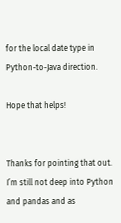for the local date type in Python-to-Java direction.

Hope that helps!


Thanks for pointing that out. I’m still not deep into Python and pandas and as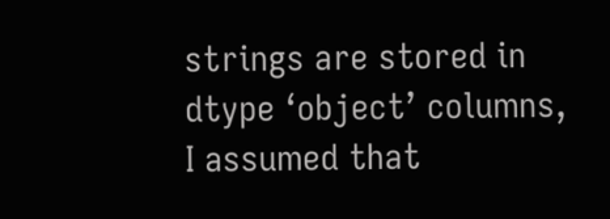strings are stored in dtype ‘object’ columns, I assumed that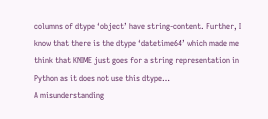columns of dtype ‘object’ have string-content. Further, I know that there is the dtype ‘datetime64’ which made me think that KNIME just goes for a string representation in Python as it does not use this dtype…
A misunderstanding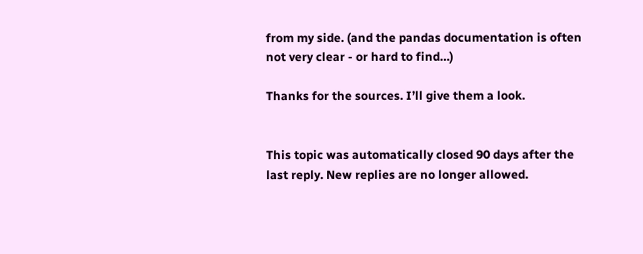from my side. (and the pandas documentation is often not very clear - or hard to find…)

Thanks for the sources. I’ll give them a look.


This topic was automatically closed 90 days after the last reply. New replies are no longer allowed.